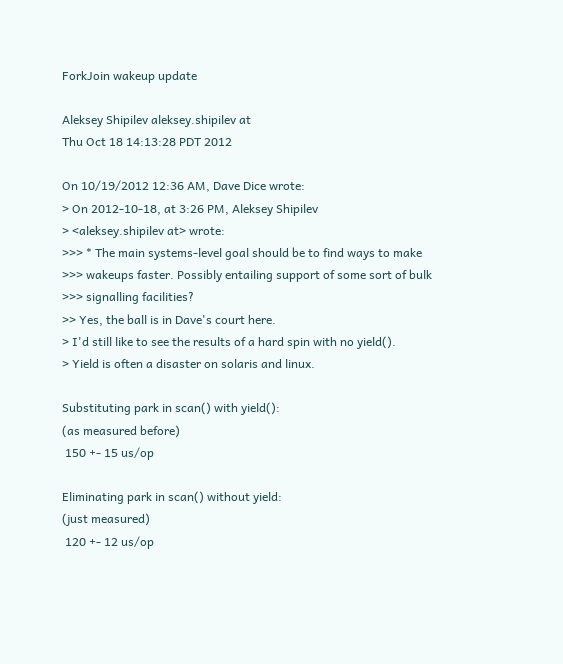ForkJoin wakeup update

Aleksey Shipilev aleksey.shipilev at
Thu Oct 18 14:13:28 PDT 2012

On 10/19/2012 12:36 AM, Dave Dice wrote:
> On 2012-10-18, at 3:26 PM, Aleksey Shipilev
> <aleksey.shipilev at> wrote:
>>> * The main systems-level goal should be to find ways to make
>>> wakeups faster. Possibly entailing support of some sort of bulk
>>> signalling facilities?
>> Yes, the ball is in Dave's court here.
> I'd still like to see the results of a hard spin with no yield().
> Yield is often a disaster on solaris and linux.

Substituting park in scan() with yield():
(as measured before)
 150 +- 15 us/op

Eliminating park in scan() without yield:
(just measured)
 120 +- 12 us/op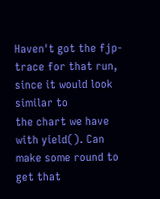Haven't got the fjp-trace for that run, since it would look similar to
the chart we have with yield(). Can make some round to get that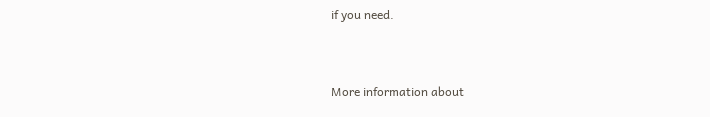if you need.


More information about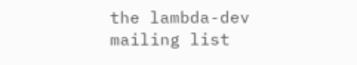the lambda-dev mailing list